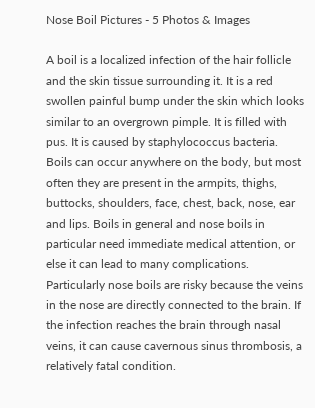Nose Boil Pictures - 5 Photos & Images

A boil is a localized infection of the hair follicle and the skin tissue surrounding it. It is a red swollen painful bump under the skin which looks similar to an overgrown pimple. It is filled with pus. It is caused by staphylococcus bacteria. Boils can occur anywhere on the body, but most often they are present in the armpits, thighs, buttocks, shoulders, face, chest, back, nose, ear and lips. Boils in general and nose boils in particular need immediate medical attention, or else it can lead to many complications. Particularly nose boils are risky because the veins in the nose are directly connected to the brain. If the infection reaches the brain through nasal veins, it can cause cavernous sinus thrombosis, a relatively fatal condition.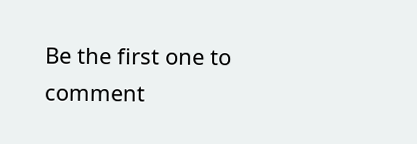Be the first one to comment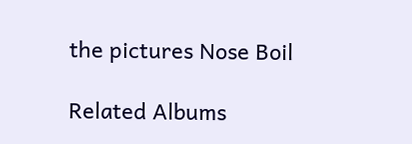the pictures Nose Boil

Related Albums